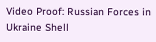Video Proof: Russian Forces in Ukraine Shell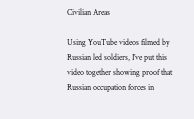Civilian Areas

Using YouTube videos filmed by Russian led soldiers, I’ve put this video together showing proof that Russian occupation forces in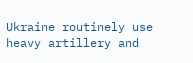Ukraine routinely use heavy artillery and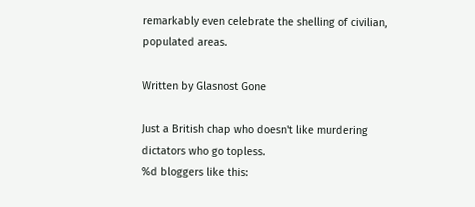remarkably even celebrate the shelling of civilian, populated areas.

Written by Glasnost Gone

Just a British chap who doesn't like murdering dictators who go topless.
%d bloggers like this: